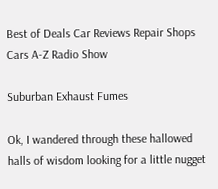Best of Deals Car Reviews Repair Shops Cars A-Z Radio Show

Suburban Exhaust Fumes

Ok, I wandered through these hallowed halls of wisdom looking for a little nugget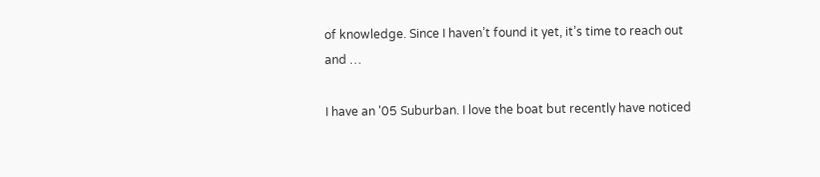of knowledge. Since I haven’t found it yet, it’s time to reach out and …

I have an '05 Suburban. I love the boat but recently have noticed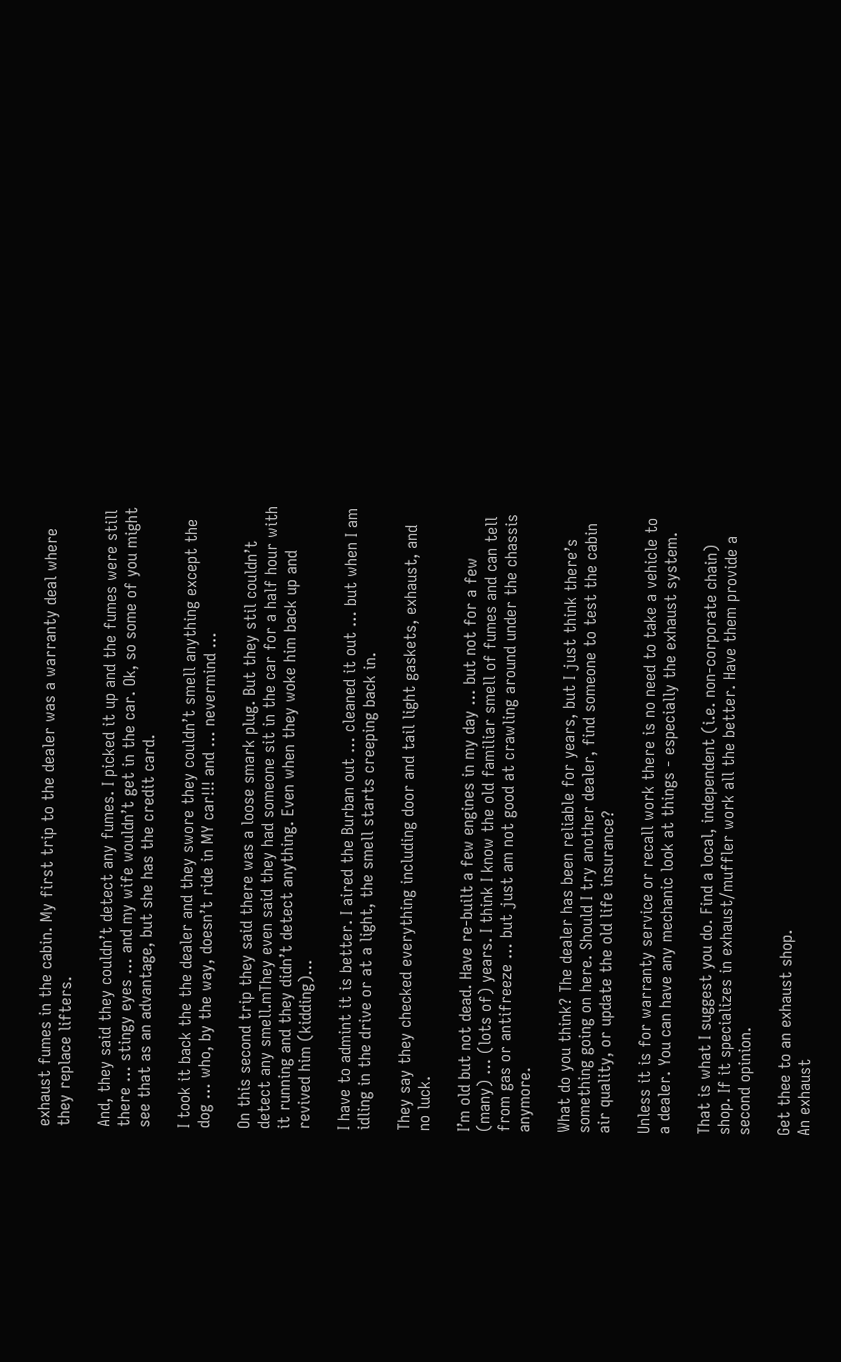exhaust fumes in the cabin. My first trip to the dealer was a warranty deal where they replace lifters.

And, they said they couldn’t detect any fumes. I picked it up and the fumes were still there … stingy eyes … and my wife wouldn’t get in the car. Ok, so some of you might see that as an advantage, but she has the credit card.

I took it back the the dealer and they swore they couldn’t smell anything except the dog … who, by the way, doesn’t ride in MY car!!! and … nevermind …

On this second trip they said there was a loose smark plug. But they stil couldn’t detect any smell.mThey even said they had someone sit in the car for a half hour with it running and they didn’t detect anything. Even when they woke him back up and revived him (kidding)…

I have to admint it is better. I aired the Burban out … cleaned it out … but when I am idling in the drive or at a light, the smell starts creeping back in.

They say they checked everything including door and tail light gaskets, exhaust, and no luck.

I’m old but not dead. Have re-built a few engines in my day … but not for a few (many) … (lots of) years. I think I know the old familiar smell of fumes and can tell from gas or antifreeze … but just am not good at crawling around under the chassis anymore.

What do you think? The dealer has been reliable for years, but I just think there’s something going on here. Should I try another dealer, find someone to test the cabin air quality, or update the old life insurance?

Unless it is for warranty service or recall work there is no need to take a vehicle to a dealer. You can have any mechanic look at things - especially the exhaust system.

That is what I suggest you do. Find a local, independent (i.e. non-corporate chain) shop. If it specializes in exhaust/muffler work all the better. Have them provide a second opinion.

Get thee to an exhaust shop.
An exhaust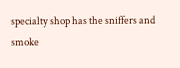specialty shop has the sniffers and smoke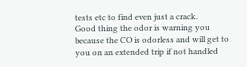tests etc to find even just a crack.
Good thing the odor is warning you because the CO is odorless and will get to you on an extended trip if not handled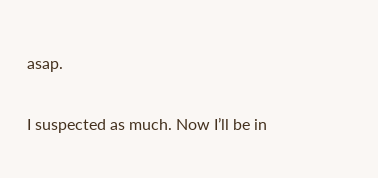asap.

I suspected as much. Now I’ll be in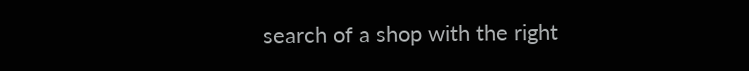search of a shop with the right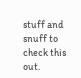stuff and snuff to check this out.